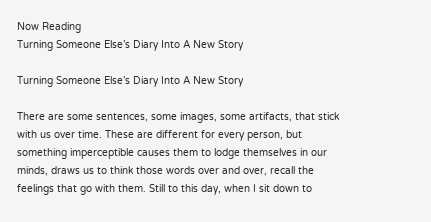Now Reading
Turning Someone Else’s Diary Into A New Story

Turning Someone Else’s Diary Into A New Story

There are some sentences, some images, some artifacts, that stick with us over time. These are different for every person, but something imperceptible causes them to lodge themselves in our minds, draws us to think those words over and over, recall the feelings that go with them. Still to this day, when I sit down to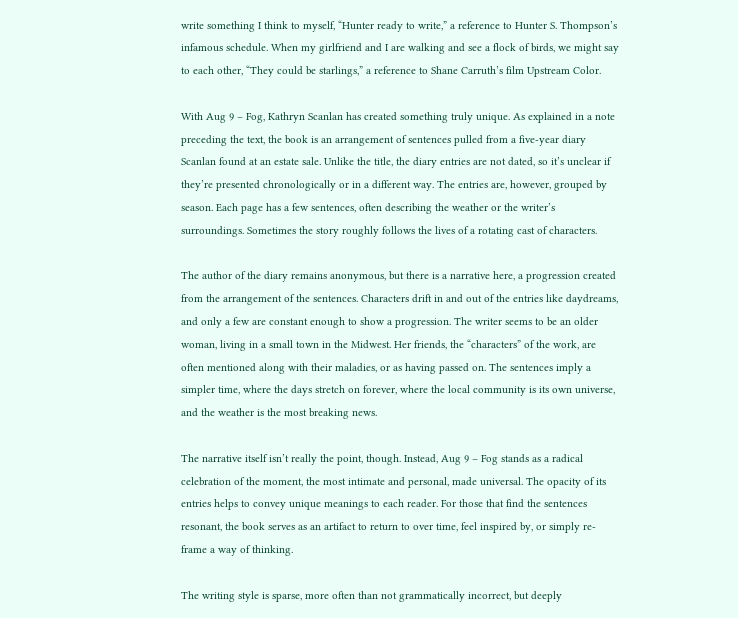write something I think to myself, “Hunter ready to write,” a reference to Hunter S. Thompson’s infamous schedule. When my girlfriend and I are walking and see a flock of birds, we might say to each other, “They could be starlings,” a reference to Shane Carruth’s film Upstream Color.

With Aug 9 – Fog, Kathryn Scanlan has created something truly unique. As explained in a note preceding the text, the book is an arrangement of sentences pulled from a five-year diary Scanlan found at an estate sale. Unlike the title, the diary entries are not dated, so it’s unclear if they’re presented chronologically or in a different way. The entries are, however, grouped by season. Each page has a few sentences, often describing the weather or the writer’s surroundings. Sometimes the story roughly follows the lives of a rotating cast of characters.

The author of the diary remains anonymous, but there is a narrative here, a progression created from the arrangement of the sentences. Characters drift in and out of the entries like daydreams, and only a few are constant enough to show a progression. The writer seems to be an older woman, living in a small town in the Midwest. Her friends, the “characters” of the work, are often mentioned along with their maladies, or as having passed on. The sentences imply a simpler time, where the days stretch on forever, where the local community is its own universe, and the weather is the most breaking news.

The narrative itself isn’t really the point, though. Instead, Aug 9 – Fog stands as a radical celebration of the moment, the most intimate and personal, made universal. The opacity of its entries helps to convey unique meanings to each reader. For those that find the sentences resonant, the book serves as an artifact to return to over time, feel inspired by, or simply re-frame a way of thinking.

The writing style is sparse, more often than not grammatically incorrect, but deeply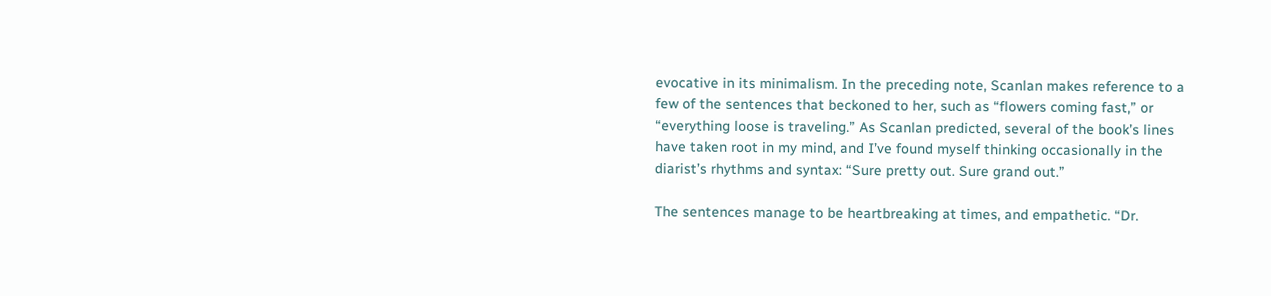evocative in its minimalism. In the preceding note, Scanlan makes reference to a few of the sentences that beckoned to her, such as “flowers coming fast,” or “everything loose is traveling.” As Scanlan predicted, several of the book’s lines have taken root in my mind, and I’ve found myself thinking occasionally in the diarist’s rhythms and syntax: “Sure pretty out. Sure grand out.”

The sentences manage to be heartbreaking at times, and empathetic. “Dr.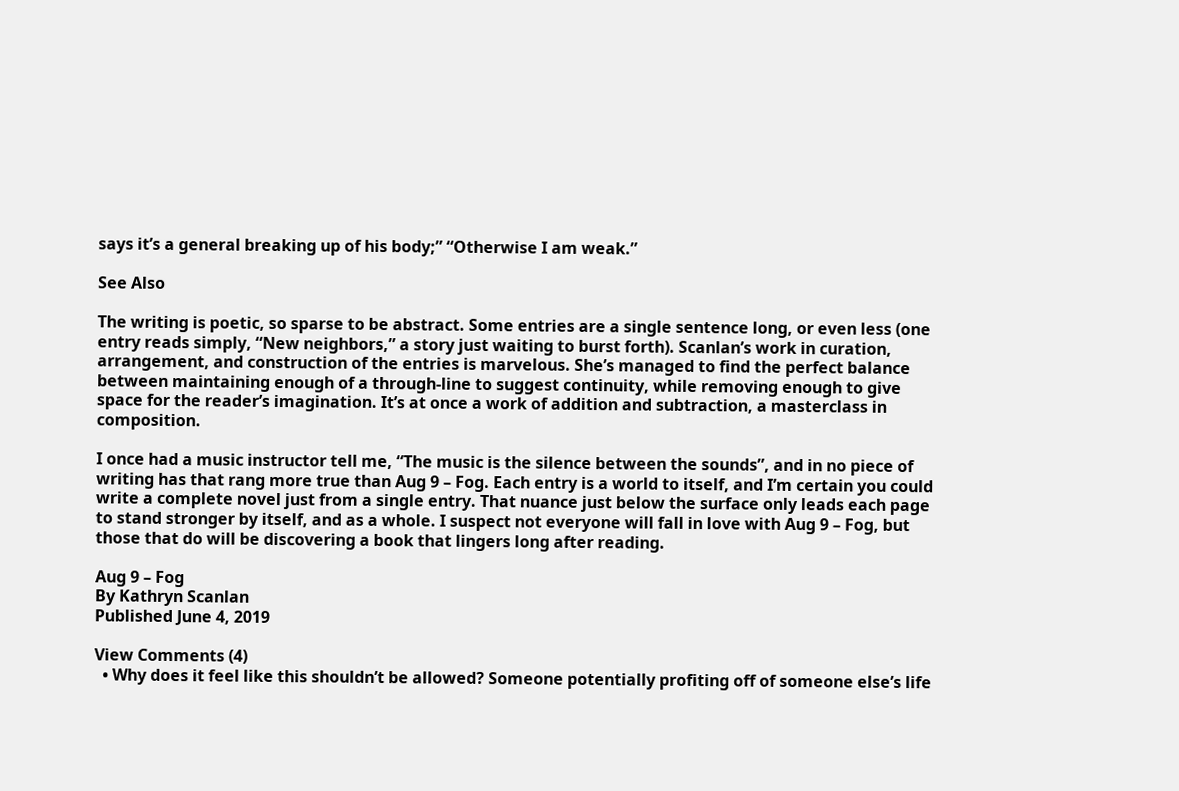says it’s a general breaking up of his body;” “Otherwise I am weak.”

See Also

The writing is poetic, so sparse to be abstract. Some entries are a single sentence long, or even less (one entry reads simply, “New neighbors,” a story just waiting to burst forth). Scanlan’s work in curation, arrangement, and construction of the entries is marvelous. She’s managed to find the perfect balance between maintaining enough of a through-line to suggest continuity, while removing enough to give space for the reader’s imagination. It’s at once a work of addition and subtraction, a masterclass in composition.

I once had a music instructor tell me, “The music is the silence between the sounds”, and in no piece of writing has that rang more true than Aug 9 – Fog. Each entry is a world to itself, and I’m certain you could write a complete novel just from a single entry. That nuance just below the surface only leads each page to stand stronger by itself, and as a whole. I suspect not everyone will fall in love with Aug 9 – Fog, but those that do will be discovering a book that lingers long after reading.

Aug 9 – Fog
By Kathryn Scanlan
Published June 4, 2019

View Comments (4)
  • Why does it feel like this shouldn’t be allowed? Someone potentially profiting off of someone else’s life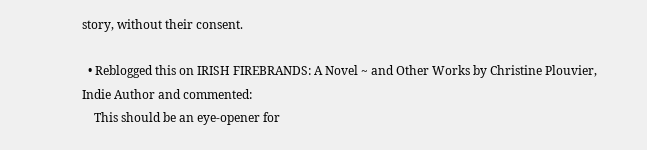story, without their consent.

  • Reblogged this on IRISH FIREBRANDS: A Novel ~ and Other Works by Christine Plouvier, Indie Author and commented:
    This should be an eye-opener for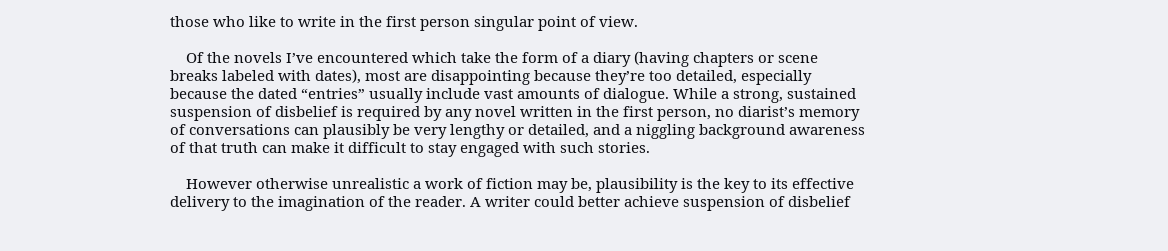those who like to write in the first person singular point of view.

    Of the novels I’ve encountered which take the form of a diary (having chapters or scene breaks labeled with dates), most are disappointing because they’re too detailed, especially because the dated “entries” usually include vast amounts of dialogue. While a strong, sustained suspension of disbelief is required by any novel written in the first person, no diarist’s memory of conversations can plausibly be very lengthy or detailed, and a niggling background awareness of that truth can make it difficult to stay engaged with such stories.

    However otherwise unrealistic a work of fiction may be, plausibility is the key to its effective delivery to the imagination of the reader. A writer could better achieve suspension of disbelief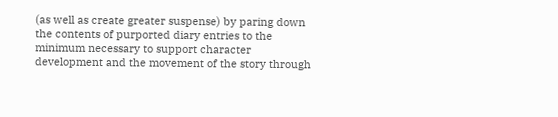(as well as create greater suspense) by paring down the contents of purported diary entries to the minimum necessary to support character development and the movement of the story through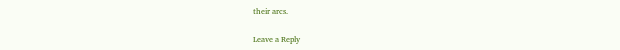their arcs.

Leave a Reply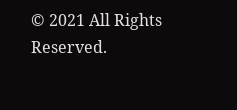© 2021 All Rights Reserved.